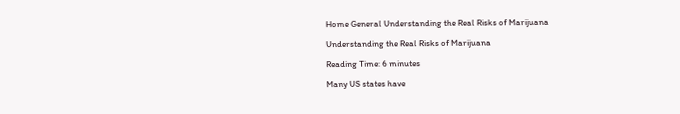Home General Understanding the Real Risks of Marijuana

Understanding the Real Risks of Marijuana

Reading Time: 6 minutes

Many US states have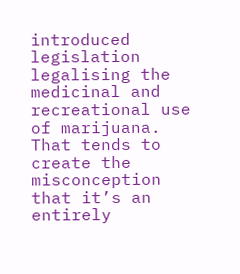introduced legislation legalising the medicinal and recreational use of marijuana. That tends to create the misconception that it’s an entirely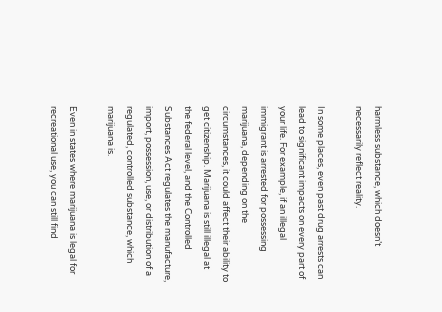harmless substance, which doesn’t necessarily reflect reality.

In some places, even past drug arrests can lead to significant impacts on every part of your life. For example, if an illegal immigrant is arrested for possessing marijuana, depending on the circumstances, it could affect their ability to get citizenship. Marijuana is still illegal at the federal level, and the Controlled Substances Act regulates the manufacture, import, possession, use, or distribution of a regulated, controlled substance, which marijuana is.

Even in states where marijuana is legal for recreational use, you can still find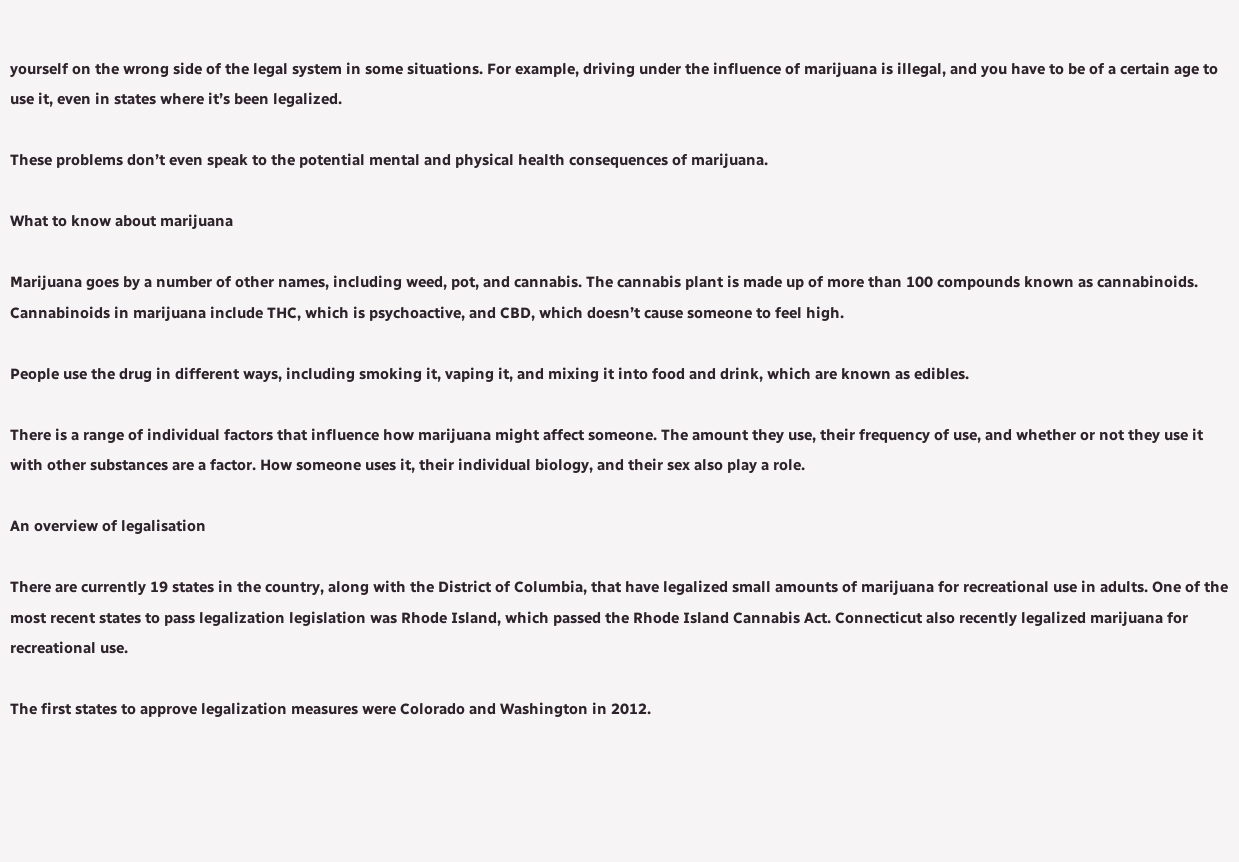yourself on the wrong side of the legal system in some situations. For example, driving under the influence of marijuana is illegal, and you have to be of a certain age to use it, even in states where it’s been legalized.

These problems don’t even speak to the potential mental and physical health consequences of marijuana.

What to know about marijuana

Marijuana goes by a number of other names, including weed, pot, and cannabis. The cannabis plant is made up of more than 100 compounds known as cannabinoids. Cannabinoids in marijuana include THC, which is psychoactive, and CBD, which doesn’t cause someone to feel high.

People use the drug in different ways, including smoking it, vaping it, and mixing it into food and drink, which are known as edibles.

There is a range of individual factors that influence how marijuana might affect someone. The amount they use, their frequency of use, and whether or not they use it with other substances are a factor. How someone uses it, their individual biology, and their sex also play a role.

An overview of legalisation

There are currently 19 states in the country, along with the District of Columbia, that have legalized small amounts of marijuana for recreational use in adults. One of the most recent states to pass legalization legislation was Rhode Island, which passed the Rhode Island Cannabis Act. Connecticut also recently legalized marijuana for recreational use.

The first states to approve legalization measures were Colorado and Washington in 2012.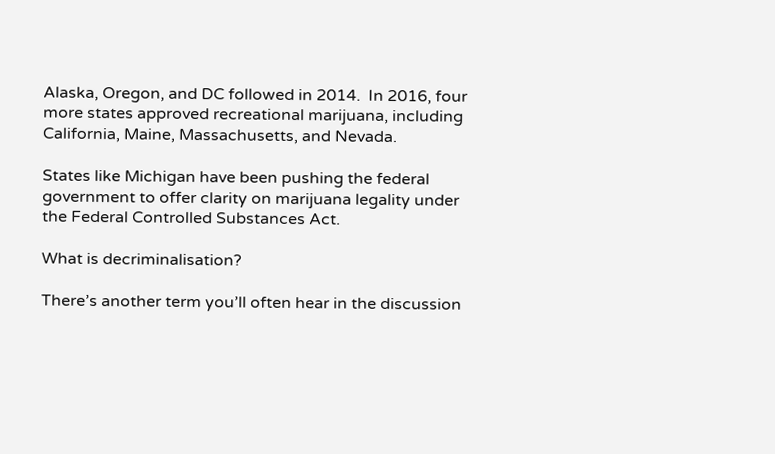Alaska, Oregon, and DC followed in 2014.  In 2016, four more states approved recreational marijuana, including California, Maine, Massachusetts, and Nevada.

States like Michigan have been pushing the federal government to offer clarity on marijuana legality under the Federal Controlled Substances Act.

What is decriminalisation?

There’s another term you’ll often hear in the discussion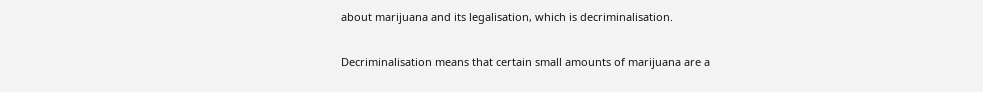about marijuana and its legalisation, which is decriminalisation.

Decriminalisation means that certain small amounts of marijuana are a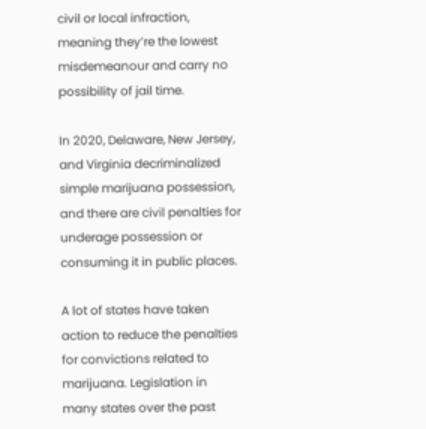civil or local infraction, meaning they’re the lowest misdemeanour and carry no possibility of jail time.

In 2020, Delaware, New Jersey, and Virginia decriminalized simple marijuana possession, and there are civil penalties for underage possession or consuming it in public places.

A lot of states have taken action to reduce the penalties for convictions related to marijuana. Legislation in many states over the past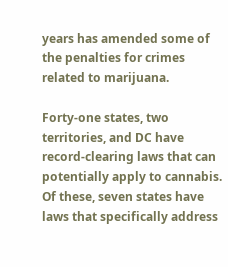years has amended some of the penalties for crimes related to marijuana.

Forty-one states, two territories, and DC have record-clearing laws that can potentially apply to cannabis. Of these, seven states have laws that specifically address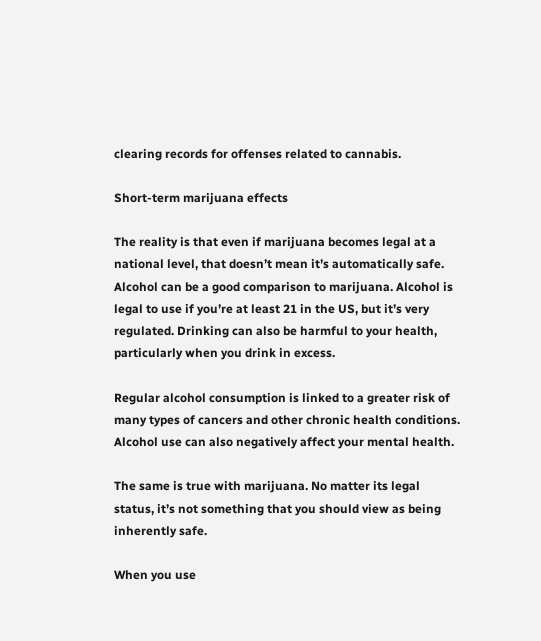clearing records for offenses related to cannabis.

Short-term marijuana effects

The reality is that even if marijuana becomes legal at a national level, that doesn’t mean it’s automatically safe. Alcohol can be a good comparison to marijuana. Alcohol is legal to use if you’re at least 21 in the US, but it’s very regulated. Drinking can also be harmful to your health, particularly when you drink in excess.

Regular alcohol consumption is linked to a greater risk of many types of cancers and other chronic health conditions. Alcohol use can also negatively affect your mental health.

The same is true with marijuana. No matter its legal status, it’s not something that you should view as being inherently safe.

When you use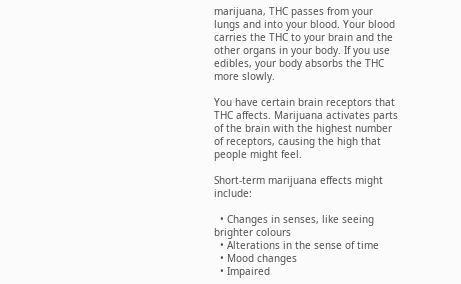marijuana, THC passes from your lungs and into your blood. Your blood carries the THC to your brain and the other organs in your body. If you use edibles, your body absorbs the THC more slowly.

You have certain brain receptors that THC affects. Marijuana activates parts of the brain with the highest number of receptors, causing the high that people might feel.

Short-term marijuana effects might include:

  • Changes in senses, like seeing brighter colours
  • Alterations in the sense of time
  • Mood changes
  • Impaired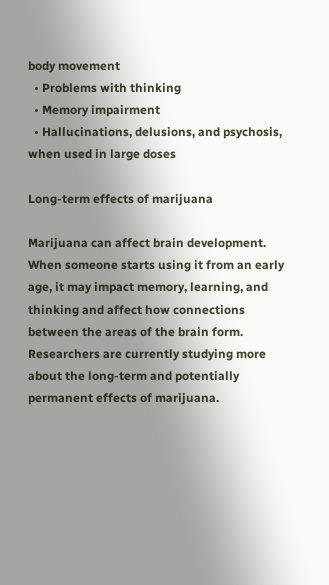body movement
  • Problems with thinking
  • Memory impairment
  • Hallucinations, delusions, and psychosis, when used in large doses

Long-term effects of marijuana

Marijuana can affect brain development. When someone starts using it from an early age, it may impact memory, learning, and thinking and affect how connections between the areas of the brain form. Researchers are currently studying more about the long-term and potentially permanent effects of marijuana.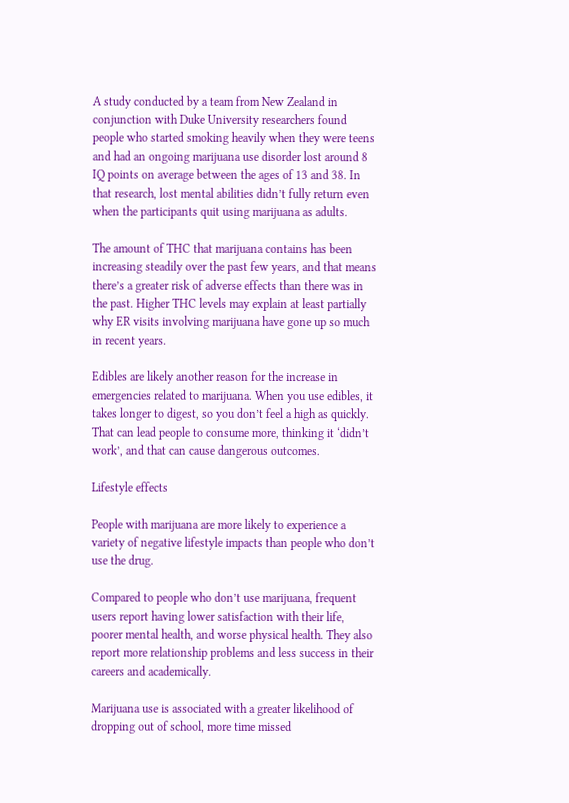A study conducted by a team from New Zealand in conjunction with Duke University researchers found people who started smoking heavily when they were teens and had an ongoing marijuana use disorder lost around 8 IQ points on average between the ages of 13 and 38. In that research, lost mental abilities didn’t fully return even when the participants quit using marijuana as adults.

The amount of THC that marijuana contains has been increasing steadily over the past few years, and that means there’s a greater risk of adverse effects than there was in the past. Higher THC levels may explain at least partially why ER visits involving marijuana have gone up so much in recent years.

Edibles are likely another reason for the increase in emergencies related to marijuana. When you use edibles, it takes longer to digest, so you don’t feel a high as quickly. That can lead people to consume more, thinking it ‘didn’t work’, and that can cause dangerous outcomes.

Lifestyle effects

People with marijuana are more likely to experience a variety of negative lifestyle impacts than people who don’t use the drug.

Compared to people who don’t use marijuana, frequent users report having lower satisfaction with their life, poorer mental health, and worse physical health. They also report more relationship problems and less success in their careers and academically.

Marijuana use is associated with a greater likelihood of dropping out of school, more time missed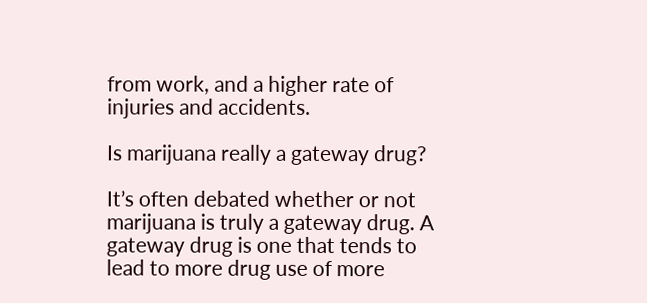from work, and a higher rate of injuries and accidents.

Is marijuana really a gateway drug?

It’s often debated whether or not marijuana is truly a gateway drug. A gateway drug is one that tends to lead to more drug use of more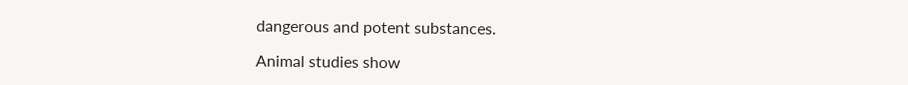dangerous and potent substances.

Animal studies show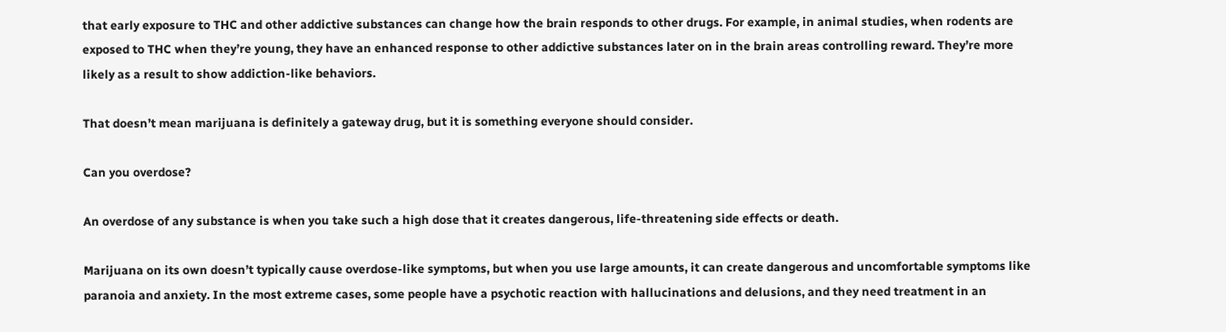that early exposure to THC and other addictive substances can change how the brain responds to other drugs. For example, in animal studies, when rodents are exposed to THC when they’re young, they have an enhanced response to other addictive substances later on in the brain areas controlling reward. They’re more likely as a result to show addiction-like behaviors.

That doesn’t mean marijuana is definitely a gateway drug, but it is something everyone should consider.

Can you overdose?

An overdose of any substance is when you take such a high dose that it creates dangerous, life-threatening side effects or death.

Marijuana on its own doesn’t typically cause overdose-like symptoms, but when you use large amounts, it can create dangerous and uncomfortable symptoms like paranoia and anxiety. In the most extreme cases, some people have a psychotic reaction with hallucinations and delusions, and they need treatment in an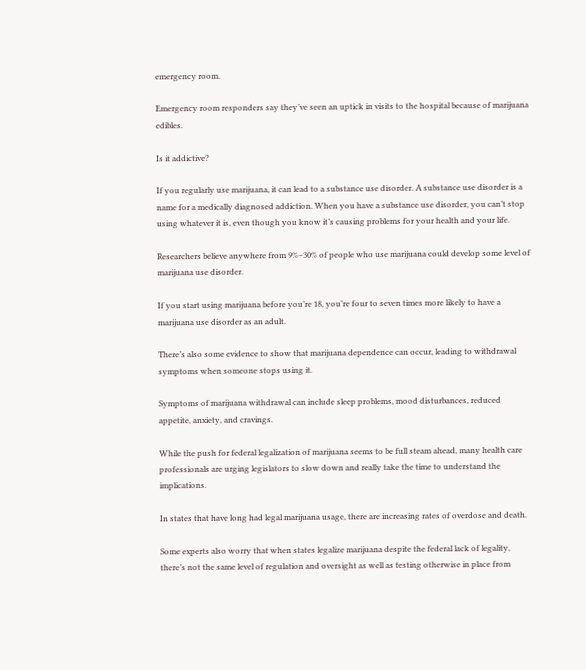emergency room.

Emergency room responders say they’ve seen an uptick in visits to the hospital because of marijuana edibles.

Is it addictive?

If you regularly use marijuana, it can lead to a substance use disorder. A substance use disorder is a name for a medically diagnosed addiction. When you have a substance use disorder, you can’t stop using whatever it is, even though you know it’s causing problems for your health and your life.

Researchers believe anywhere from 9%–30% of people who use marijuana could develop some level of marijuana use disorder.

If you start using marijuana before you’re 18, you’re four to seven times more likely to have a marijuana use disorder as an adult.

There’s also some evidence to show that marijuana dependence can occur, leading to withdrawal symptoms when someone stops using it.

Symptoms of marijuana withdrawal can include sleep problems, mood disturbances, reduced appetite, anxiety, and cravings.

While the push for federal legalization of marijuana seems to be full steam ahead, many health care professionals are urging legislators to slow down and really take the time to understand the implications.

In states that have long had legal marijuana usage, there are increasing rates of overdose and death.

Some experts also worry that when states legalize marijuana despite the federal lack of legality, there’s not the same level of regulation and oversight as well as testing otherwise in place from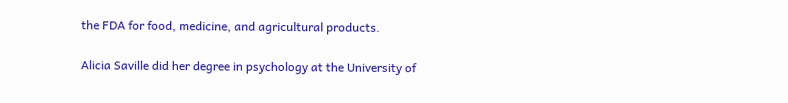the FDA for food, medicine, and agricultural products.

Alicia Saville did her degree in psychology at the University of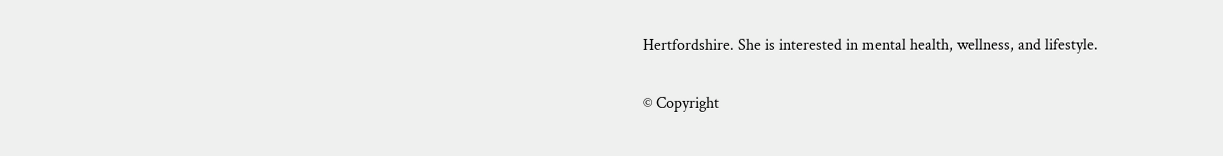Hertfordshire. She is interested in mental health, wellness, and lifestyle.

© Copyright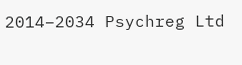2014–2034 Psychreg Ltd